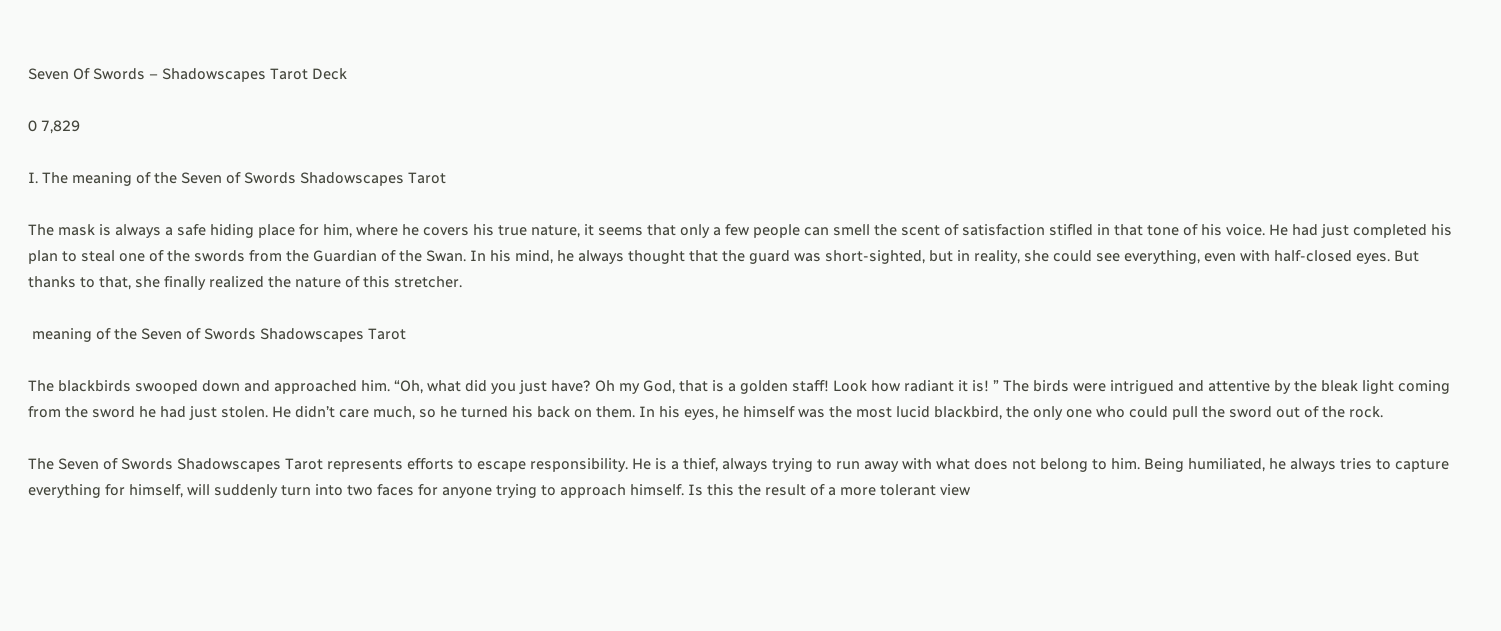Seven Of Swords – Shadowscapes Tarot Deck

0 7,829

I. The meaning of the Seven of Swords Shadowscapes Tarot

The mask is always a safe hiding place for him, where he covers his true nature, it seems that only a few people can smell the scent of satisfaction stifled in that tone of his voice. He had just completed his plan to steal one of the swords from the Guardian of the Swan. In his mind, he always thought that the guard was short-sighted, but in reality, she could see everything, even with half-closed eyes. But thanks to that, she finally realized the nature of this stretcher.

 meaning of the Seven of Swords Shadowscapes Tarot

The blackbirds swooped down and approached him. “Oh, what did you just have? Oh my God, that is a golden staff! Look how radiant it is! ” The birds were intrigued and attentive by the bleak light coming from the sword he had just stolen. He didn’t care much, so he turned his back on them. In his eyes, he himself was the most lucid blackbird, the only one who could pull the sword out of the rock.

The Seven of Swords Shadowscapes Tarot represents efforts to escape responsibility. He is a thief, always trying to run away with what does not belong to him. Being humiliated, he always tries to capture everything for himself, will suddenly turn into two faces for anyone trying to approach himself. Is this the result of a more tolerant view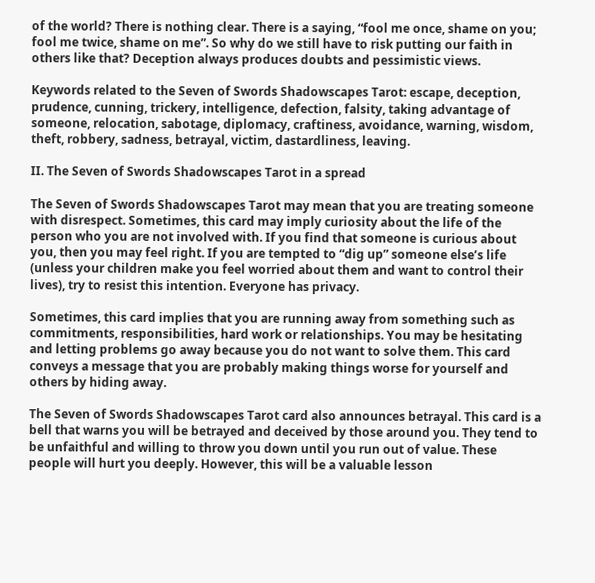of the world? There is nothing clear. There is a saying, “fool me once, shame on you; fool me twice, shame on me”. So why do we still have to risk putting our faith in others like that? Deception always produces doubts and pessimistic views.

Keywords related to the Seven of Swords Shadowscapes Tarot: escape, deception, prudence, cunning, trickery, intelligence, defection, falsity, taking advantage of someone, relocation, sabotage, diplomacy, craftiness, avoidance, warning, wisdom, theft, robbery, sadness, betrayal, victim, dastardliness, leaving.

II. The Seven of Swords Shadowscapes Tarot in a spread

The Seven of Swords Shadowscapes Tarot may mean that you are treating someone with disrespect. Sometimes, this card may imply curiosity about the life of the person who you are not involved with. If you find that someone is curious about you, then you may feel right. If you are tempted to “dig up” someone else’s life (unless your children make you feel worried about them and want to control their lives), try to resist this intention. Everyone has privacy.

Sometimes, this card implies that you are running away from something such as commitments, responsibilities, hard work or relationships. You may be hesitating and letting problems go away because you do not want to solve them. This card conveys a message that you are probably making things worse for yourself and others by hiding away.

The Seven of Swords Shadowscapes Tarot card also announces betrayal. This card is a bell that warns you will be betrayed and deceived by those around you. They tend to be unfaithful and willing to throw you down until you run out of value. These people will hurt you deeply. However, this will be a valuable lesson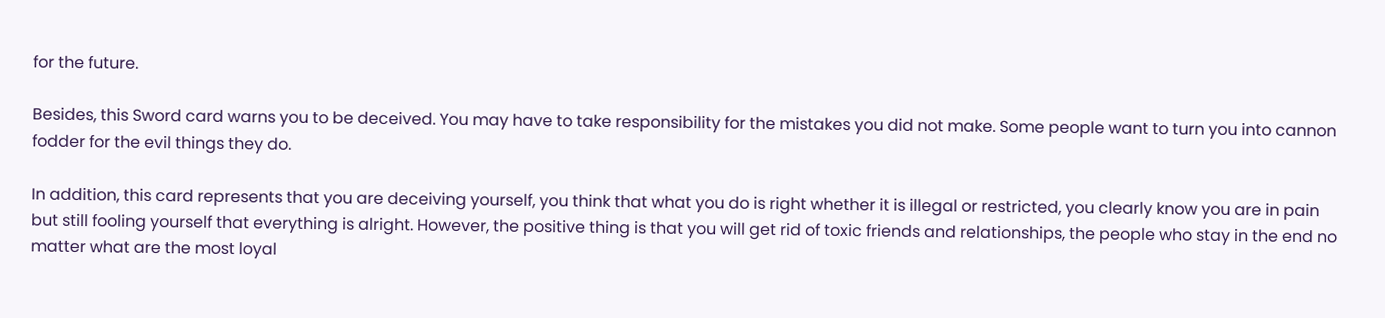for the future.

Besides, this Sword card warns you to be deceived. You may have to take responsibility for the mistakes you did not make. Some people want to turn you into cannon fodder for the evil things they do.

In addition, this card represents that you are deceiving yourself, you think that what you do is right whether it is illegal or restricted, you clearly know you are in pain but still fooling yourself that everything is alright. However, the positive thing is that you will get rid of toxic friends and relationships, the people who stay in the end no matter what are the most loyal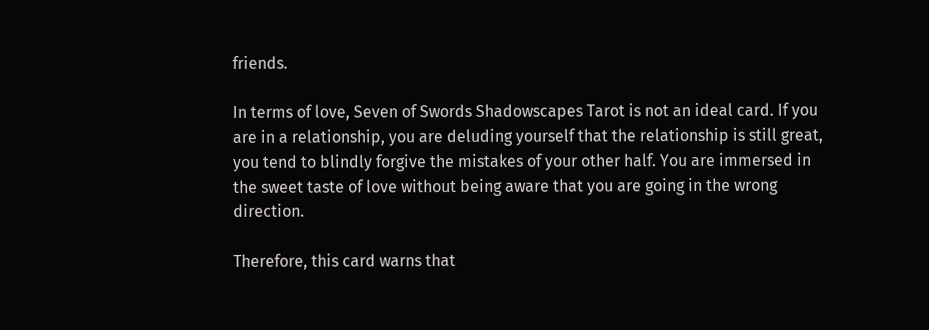friends.

In terms of love, Seven of Swords Shadowscapes Tarot is not an ideal card. If you are in a relationship, you are deluding yourself that the relationship is still great, you tend to blindly forgive the mistakes of your other half. You are immersed in the sweet taste of love without being aware that you are going in the wrong direction.

Therefore, this card warns that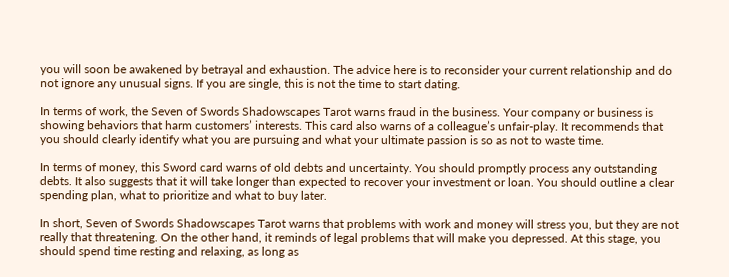you will soon be awakened by betrayal and exhaustion. The advice here is to reconsider your current relationship and do not ignore any unusual signs. If you are single, this is not the time to start dating.

In terms of work, the Seven of Swords Shadowscapes Tarot warns fraud in the business. Your company or business is showing behaviors that harm customers’ interests. This card also warns of a colleague’s unfair-play. It recommends that you should clearly identify what you are pursuing and what your ultimate passion is so as not to waste time.

In terms of money, this Sword card warns of old debts and uncertainty. You should promptly process any outstanding debts. It also suggests that it will take longer than expected to recover your investment or loan. You should outline a clear spending plan, what to prioritize and what to buy later.

In short, Seven of Swords Shadowscapes Tarot warns that problems with work and money will stress you, but they are not really that threatening. On the other hand, it reminds of legal problems that will make you depressed. At this stage, you should spend time resting and relaxing, as long as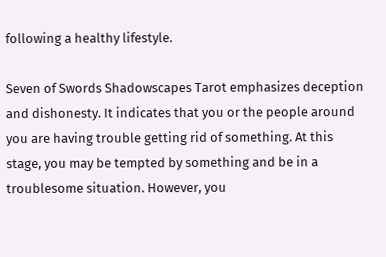following a healthy lifestyle.

Seven of Swords Shadowscapes Tarot emphasizes deception and dishonesty. It indicates that you or the people around you are having trouble getting rid of something. At this stage, you may be tempted by something and be in a troublesome situation. However, you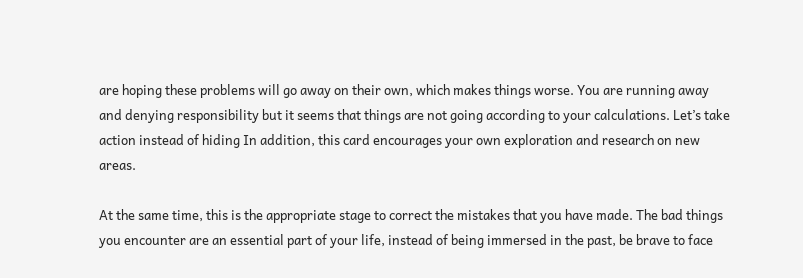are hoping these problems will go away on their own, which makes things worse. You are running away and denying responsibility but it seems that things are not going according to your calculations. Let’s take action instead of hiding In addition, this card encourages your own exploration and research on new areas.

At the same time, this is the appropriate stage to correct the mistakes that you have made. The bad things you encounter are an essential part of your life, instead of being immersed in the past, be brave to face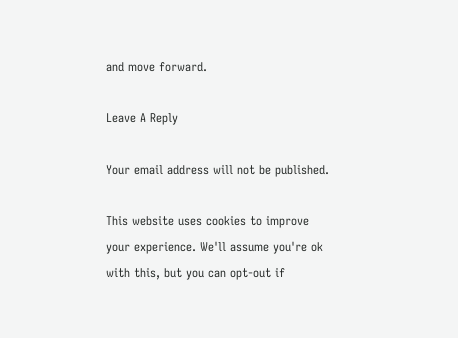and move forward.

Leave A Reply

Your email address will not be published.

This website uses cookies to improve your experience. We'll assume you're ok with this, but you can opt-out if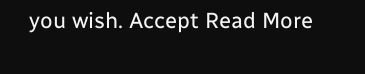you wish. Accept Read More